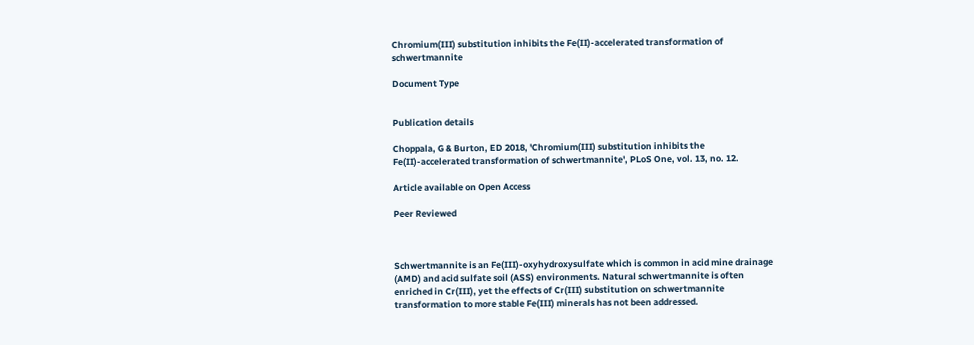Chromium(III) substitution inhibits the Fe(II)-accelerated transformation of schwertmannite

Document Type


Publication details

Choppala, G & Burton, ED 2018, 'Chromium(III) substitution inhibits the Fe(II)-accelerated transformation of schwertmannite', PLoS One, vol. 13, no. 12.

Article available on Open Access

Peer Reviewed



Schwertmannite is an Fe(III)-oxyhydroxysulfate which is common in acid mine drainage (AMD) and acid sulfate soil (ASS) environments. Natural schwertmannite is often enriched in Cr(III), yet the effects of Cr(III) substitution on schwertmannite transformation to more stable Fe(III) minerals has not been addressed.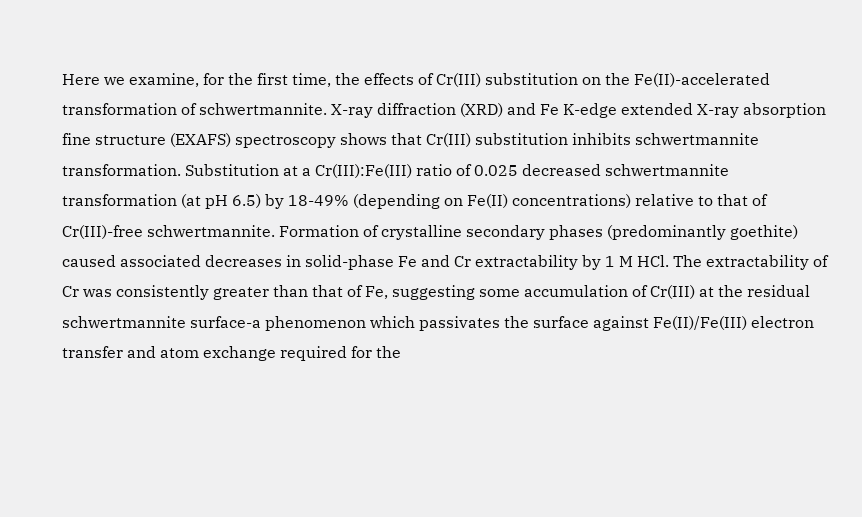Here we examine, for the first time, the effects of Cr(III) substitution on the Fe(II)-accelerated transformation of schwertmannite. X-ray diffraction (XRD) and Fe K-edge extended X-ray absorption fine structure (EXAFS) spectroscopy shows that Cr(III) substitution inhibits schwertmannite transformation. Substitution at a Cr(III):Fe(III) ratio of 0.025 decreased schwertmannite transformation (at pH 6.5) by 18-49% (depending on Fe(II) concentrations) relative to that of Cr(III)-free schwertmannite. Formation of crystalline secondary phases (predominantly goethite) caused associated decreases in solid-phase Fe and Cr extractability by 1 M HCl. The extractability of Cr was consistently greater than that of Fe, suggesting some accumulation of Cr(III) at the residual schwertmannite surface-a phenomenon which passivates the surface against Fe(II)/Fe(III) electron transfer and atom exchange required for the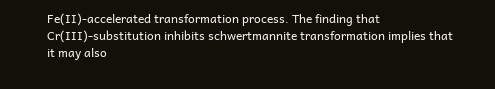Fe(II)-accelerated transformation process. The finding that Cr(III)-substitution inhibits schwertmannite transformation implies that it may also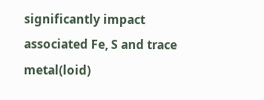significantly impact associated Fe, S and trace metal(loid)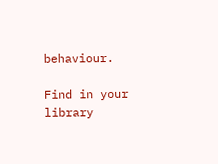behaviour.

Find in your library